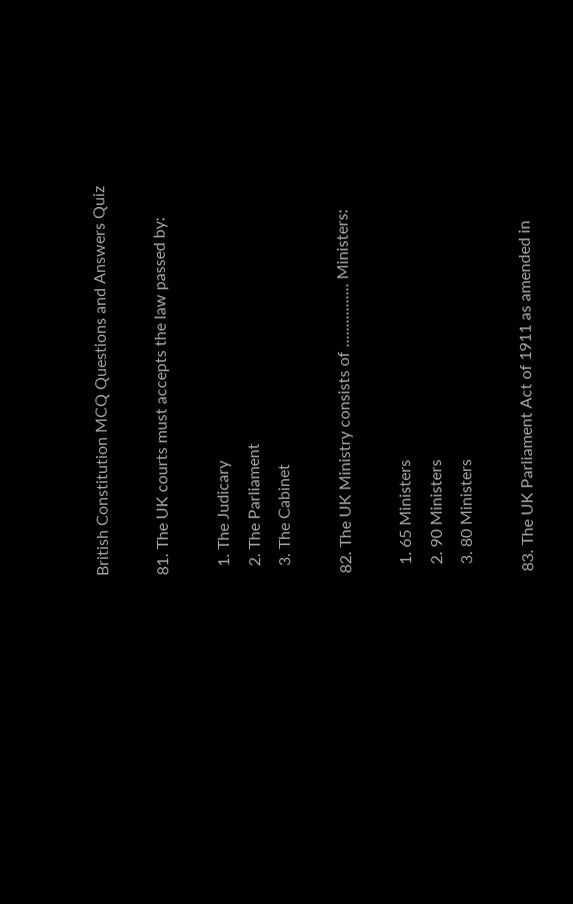British Constitution MCQ Questions and Answers Quiz

81. The UK courts must accepts the law passed by:

  1. The Judicary
  2. The Parliament
  3. The Cabinet

82. The UK Ministry consists of ................ Ministers:

  1. 65 Ministers
  2. 90 Ministers
  3. 80 Ministers

83. The UK Parliament Act of 1911 as amended in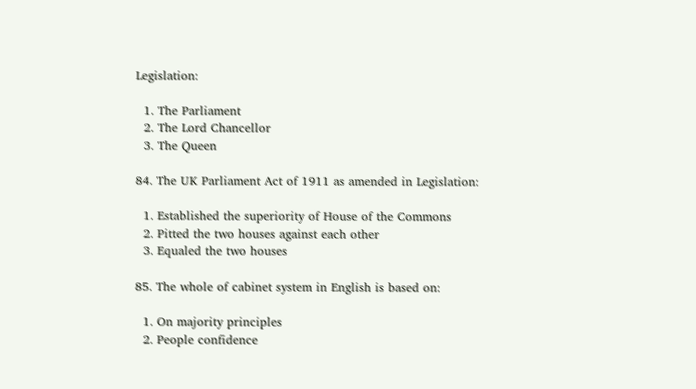Legislation:

  1. The Parliament
  2. The Lord Chancellor
  3. The Queen

84. The UK Parliament Act of 1911 as amended in Legislation:

  1. Established the superiority of House of the Commons
  2. Pitted the two houses against each other
  3. Equaled the two houses

85. The whole of cabinet system in English is based on:

  1. On majority principles
  2. People confidence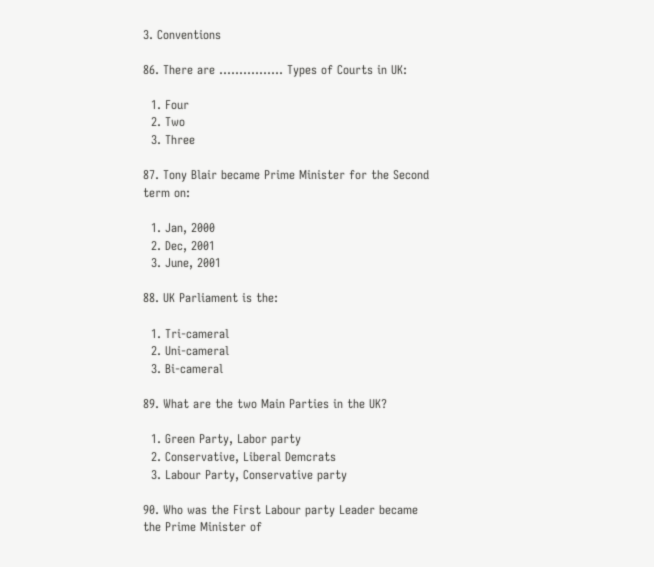3. Conventions

86. There are ................ Types of Courts in UK:

  1. Four
  2. Two
  3. Three

87. Tony Blair became Prime Minister for the Second term on:

  1. Jan, 2000
  2. Dec, 2001
  3. June, 2001

88. UK Parliament is the:

  1. Tri-cameral
  2. Uni-cameral
  3. Bi-cameral

89. What are the two Main Parties in the UK?

  1. Green Party, Labor party
  2. Conservative, Liberal Demcrats
  3. Labour Party, Conservative party

90. Who was the First Labour party Leader became the Prime Minister of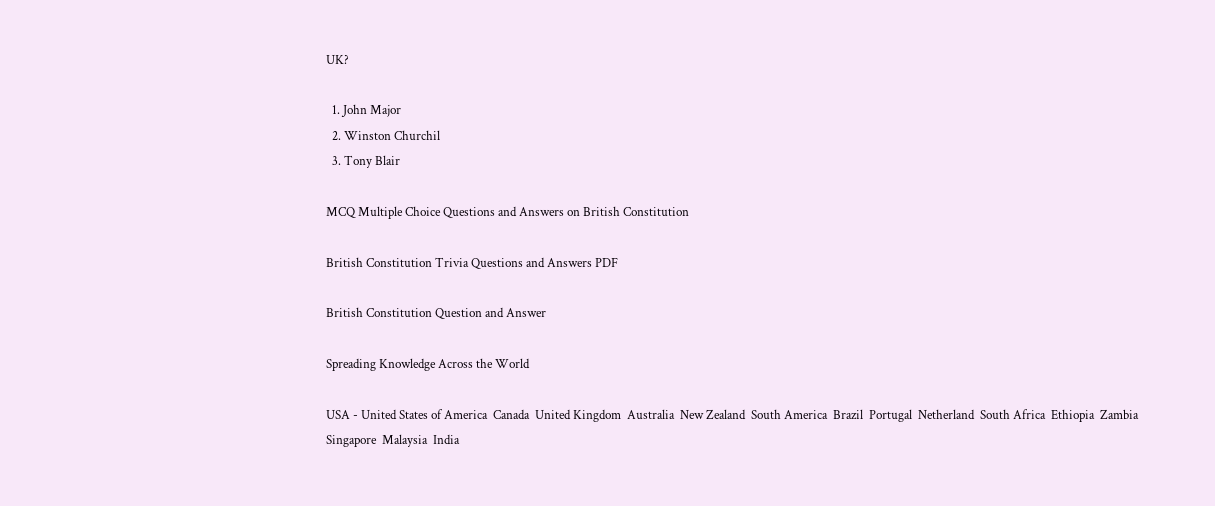UK?

  1. John Major
  2. Winston Churchil
  3. Tony Blair

MCQ Multiple Choice Questions and Answers on British Constitution

British Constitution Trivia Questions and Answers PDF

British Constitution Question and Answer

Spreading Knowledge Across the World

USA - United States of America  Canada  United Kingdom  Australia  New Zealand  South America  Brazil  Portugal  Netherland  South Africa  Ethiopia  Zambia  Singapore  Malaysia  India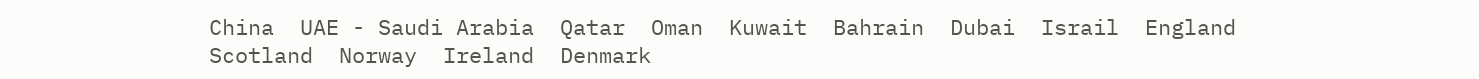China  UAE - Saudi Arabia  Qatar  Oman  Kuwait  Bahrain  Dubai  Israil  England  Scotland  Norway  Ireland  Denmark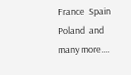France  Spain  Poland  and many more....